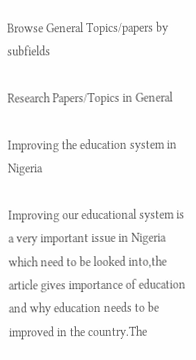Browse General Topics/papers by subfields

Research Papers/Topics in General

Improving the education system in Nigeria

Improving our educational system is a very important issue in Nigeria which need to be looked into,the article gives importance of education and why education needs to be improved in the country.The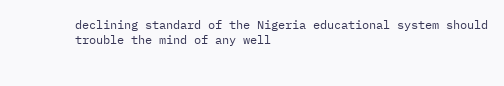declining standard of the Nigeria educational system should trouble the mind of any well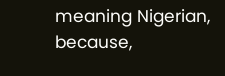meaning Nigerian, because,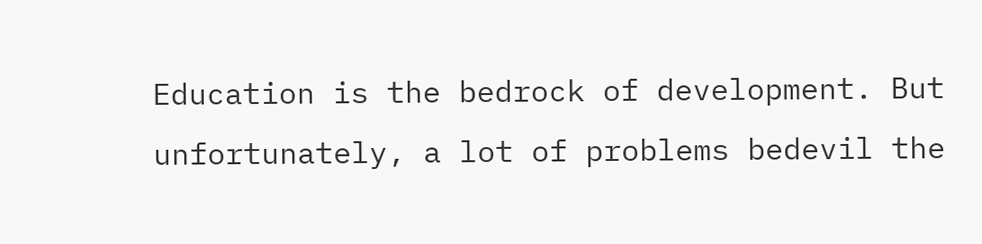Education is the bedrock of development. But unfortunately, a lot of problems bedevil the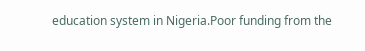education system in Nigeria.Poor funding from the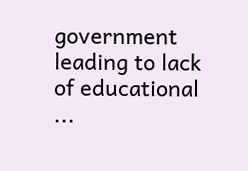government leading to lack of educational ...